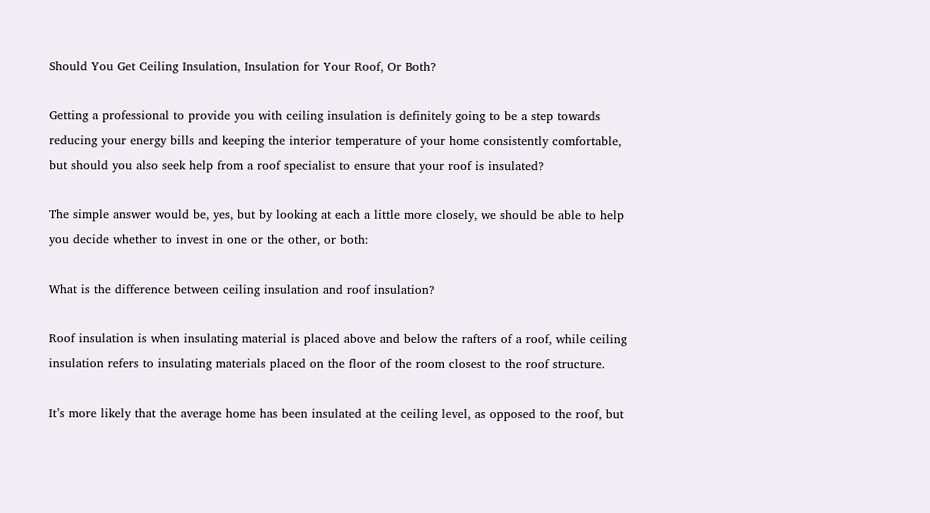Should You Get Ceiling Insulation, Insulation for Your Roof, Or Both?

Getting a professional to provide you with ceiling insulation is definitely going to be a step towards reducing your energy bills and keeping the interior temperature of your home consistently comfortable, but should you also seek help from a roof specialist to ensure that your roof is insulated?

The simple answer would be, yes, but by looking at each a little more closely, we should be able to help you decide whether to invest in one or the other, or both:

What is the difference between ceiling insulation and roof insulation?

Roof insulation is when insulating material is placed above and below the rafters of a roof, while ceiling insulation refers to insulating materials placed on the floor of the room closest to the roof structure.

It’s more likely that the average home has been insulated at the ceiling level, as opposed to the roof, but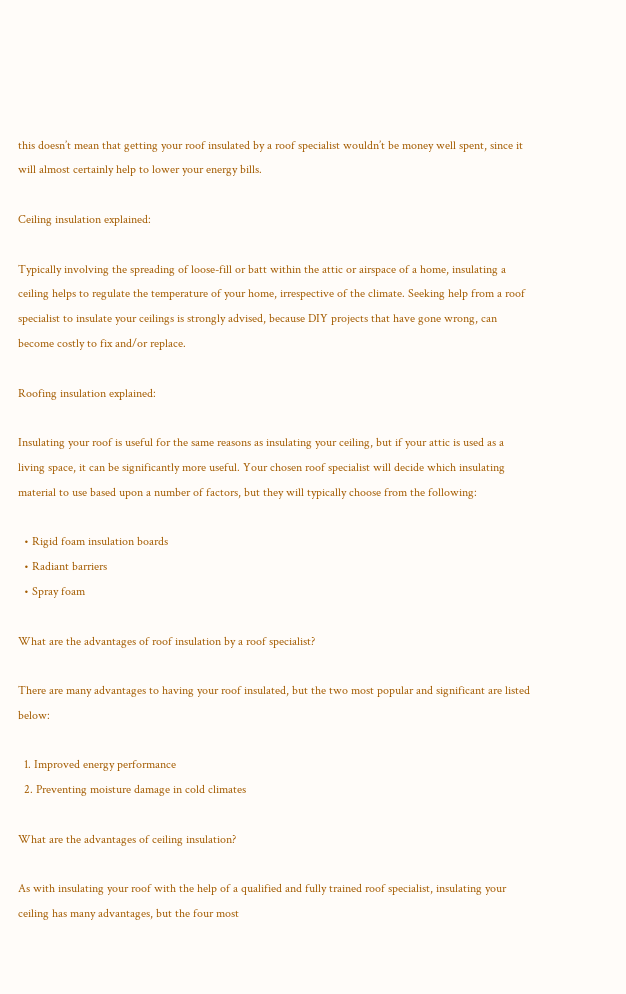this doesn’t mean that getting your roof insulated by a roof specialist wouldn’t be money well spent, since it will almost certainly help to lower your energy bills.

Ceiling insulation explained:

Typically involving the spreading of loose-fill or batt within the attic or airspace of a home, insulating a ceiling helps to regulate the temperature of your home, irrespective of the climate. Seeking help from a roof specialist to insulate your ceilings is strongly advised, because DIY projects that have gone wrong, can become costly to fix and/or replace.

Roofing insulation explained:

Insulating your roof is useful for the same reasons as insulating your ceiling, but if your attic is used as a living space, it can be significantly more useful. Your chosen roof specialist will decide which insulating material to use based upon a number of factors, but they will typically choose from the following:

  • Rigid foam insulation boards
  • Radiant barriers
  • Spray foam

What are the advantages of roof insulation by a roof specialist?

There are many advantages to having your roof insulated, but the two most popular and significant are listed below:

  1. Improved energy performance
  2. Preventing moisture damage in cold climates

What are the advantages of ceiling insulation?

As with insulating your roof with the help of a qualified and fully trained roof specialist, insulating your ceiling has many advantages, but the four most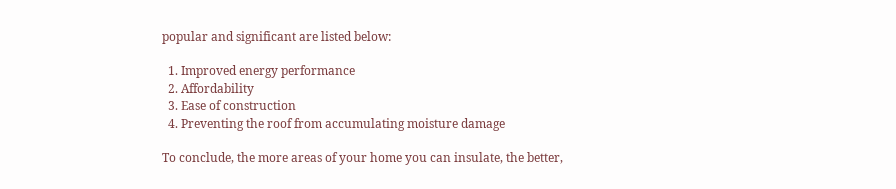popular and significant are listed below:

  1. Improved energy performance
  2. Affordability
  3. Ease of construction
  4. Preventing the roof from accumulating moisture damage

To conclude, the more areas of your home you can insulate, the better,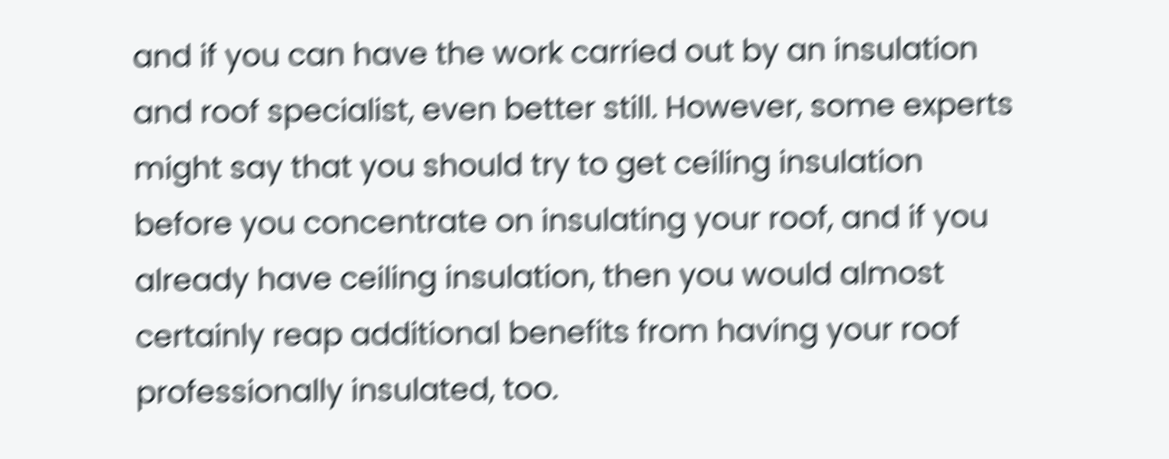and if you can have the work carried out by an insulation and roof specialist, even better still. However, some experts might say that you should try to get ceiling insulation before you concentrate on insulating your roof, and if you already have ceiling insulation, then you would almost certainly reap additional benefits from having your roof professionally insulated, too.